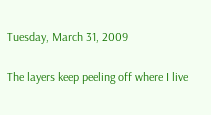Tuesday, March 31, 2009

The layers keep peeling off where I live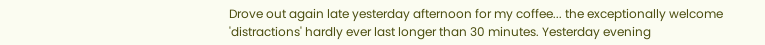Drove out again late yesterday afternoon for my coffee... the exceptionally welcome 'distractions' hardly ever last longer than 30 minutes. Yesterday evening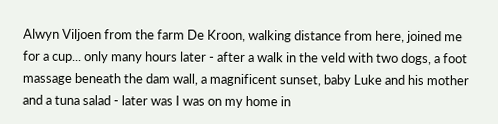Alwyn Viljoen from the farm De Kroon, walking distance from here, joined me for a cup... only many hours later - after a walk in the veld with two dogs, a foot massage beneath the dam wall, a magnificent sunset, baby Luke and his mother and a tuna salad - later was I was on my home in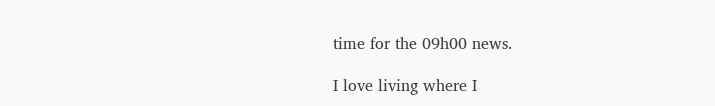time for the 09h00 news.

I love living where I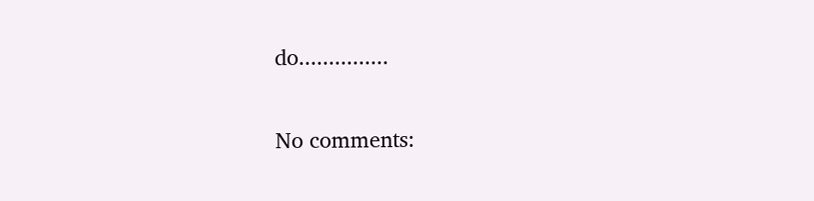do...............

No comments: